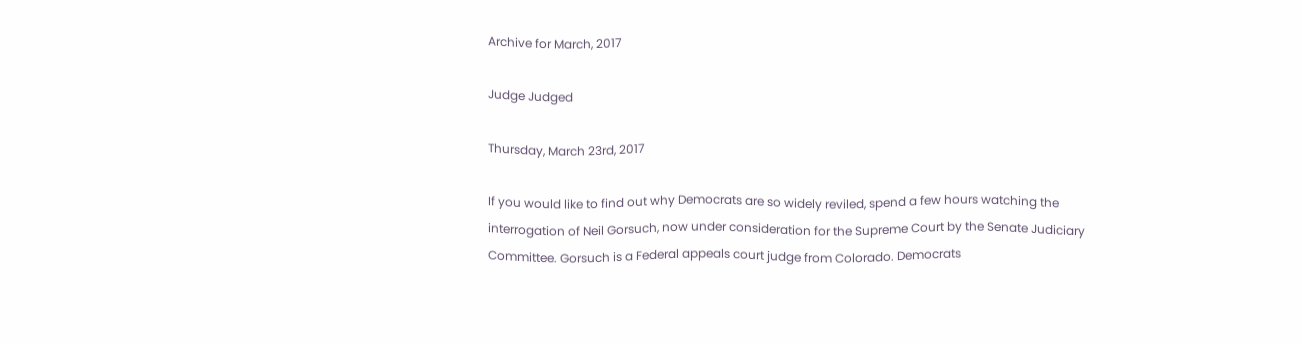Archive for March, 2017

Judge Judged

Thursday, March 23rd, 2017

If you would like to find out why Democrats are so widely reviled, spend a few hours watching the interrogation of Neil Gorsuch, now under consideration for the Supreme Court by the Senate Judiciary Committee. Gorsuch is a Federal appeals court judge from Colorado. Democrats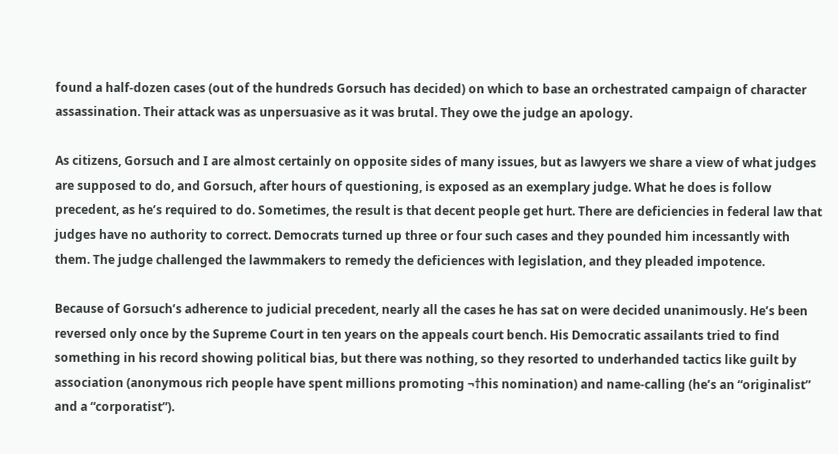found a half-dozen cases (out of the hundreds Gorsuch has decided) on which to base an orchestrated campaign of character assassination. Their attack was as unpersuasive as it was brutal. They owe the judge an apology.

As citizens, Gorsuch and I are almost certainly on opposite sides of many issues, but as lawyers we share a view of what judges are supposed to do, and Gorsuch, after hours of questioning, is exposed as an exemplary judge. What he does is follow precedent, as he’s required to do. Sometimes, the result is that decent people get hurt. There are deficiencies in federal law that judges have no authority to correct. Democrats turned up three or four such cases and they pounded him incessantly with them. The judge challenged the lawmmakers to remedy the deficiences with legislation, and they pleaded impotence.

Because of Gorsuch’s adherence to judicial precedent, nearly all the cases he has sat on were decided unanimously. He’s been reversed only once by the Supreme Court in ten years on the appeals court bench. His Democratic assailants tried to find something in his record showing political bias, but there was nothing, so they resorted to underhanded tactics like guilt by association (anonymous rich people have spent millions promoting ¬†his nomination) and name-calling (he’s an “originalist” and a “corporatist”).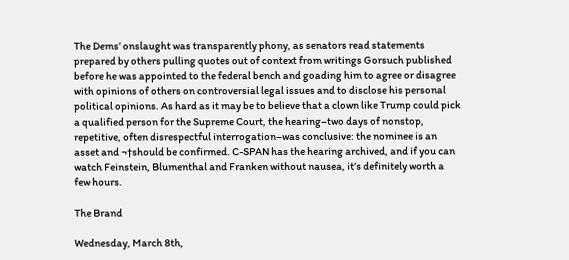The Dems’ onslaught was transparently phony, as senators read statements prepared by others pulling quotes out of context from writings Gorsuch published before he was appointed to the federal bench and goading him to agree or disagree with opinions of others on controversial legal issues and to disclose his personal political opinions. As hard as it may be to believe that a clown like Trump could pick a qualified person for the Supreme Court, the hearing–two days of nonstop, repetitive, often disrespectful interrogation–was conclusive: the nominee is an asset and ¬†should be confirmed. C-SPAN has the hearing archived, and if you can watch Feinstein, Blumenthal and Franken without nausea, it’s definitely worth a few hours.

The Brand

Wednesday, March 8th,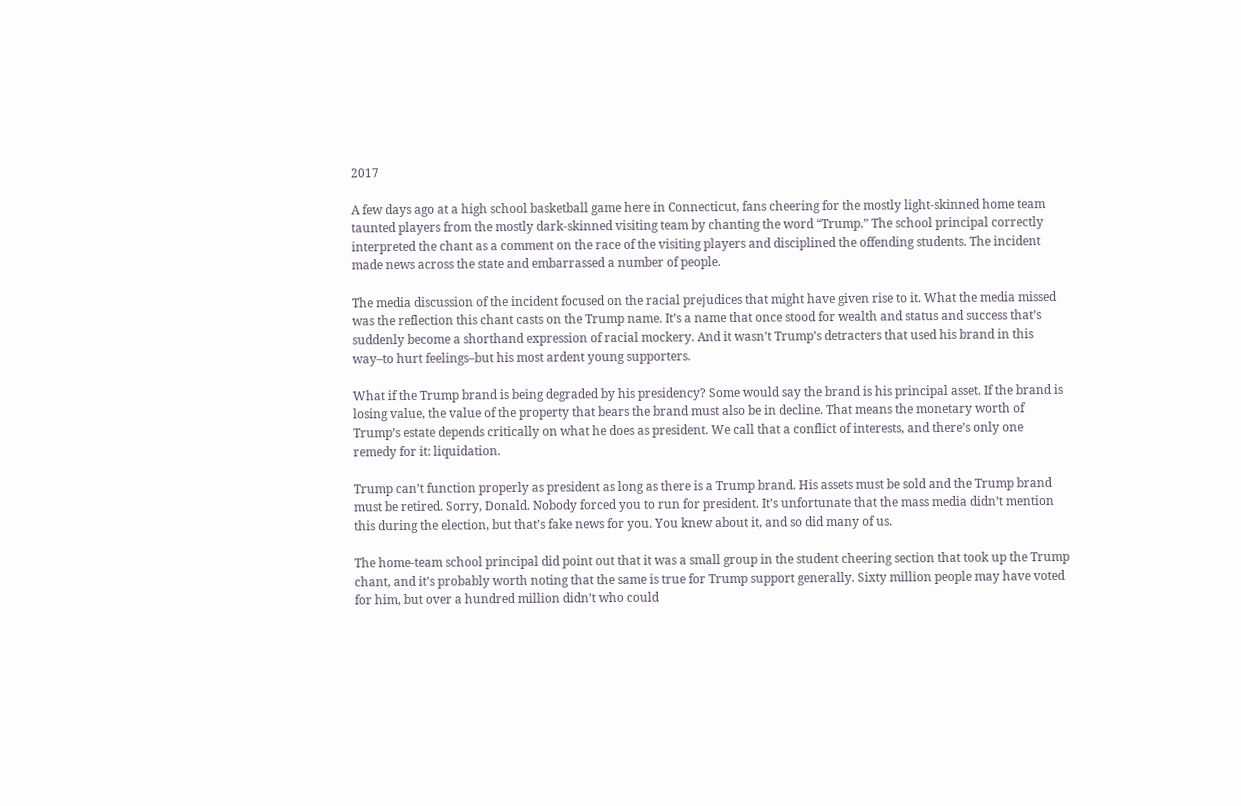2017

A few days ago at a high school basketball game here in Connecticut, fans cheering for the mostly light-skinned home team taunted players from the mostly dark-skinned visiting team by chanting the word “Trump.” The school principal correctly interpreted the chant as a comment on the race of the visiting players and disciplined the offending students. The incident made news across the state and embarrassed a number of people.

The media discussion of the incident focused on the racial prejudices that might have given rise to it. What the media missed was the reflection this chant casts on the Trump name. It’s a name that once stood for wealth and status and success that’s suddenly become a shorthand expression of racial mockery. And it wasn’t Trump’s detracters that used his brand in this way–to hurt feelings–but his most ardent young supporters.

What if the Trump brand is being degraded by his presidency? Some would say the brand is his principal asset. If the brand is losing value, the value of the property that bears the brand must also be in decline. That means the monetary worth of Trump’s estate depends critically on what he does as president. We call that a conflict of interests, and there’s only one remedy for it: liquidation.

Trump can’t function properly as president as long as there is a Trump brand. His assets must be sold and the Trump brand must be retired. Sorry, Donald. Nobody forced you to run for president. It’s unfortunate that the mass media didn’t mention this during the election, but that’s fake news for you. You knew about it, and so did many of us.

The home-team school principal did point out that it was a small group in the student cheering section that took up the Trump chant, and it’s probably worth noting that the same is true for Trump support generally. Sixty million people may have voted for him, but over a hundred million didn’t who could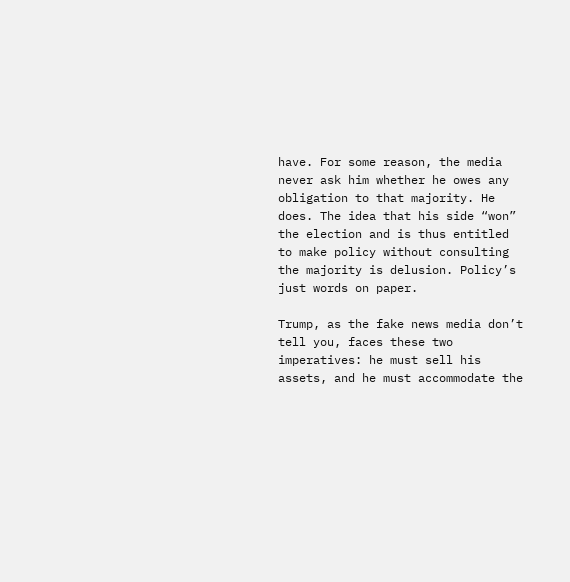have. For some reason, the media never ask him whether he owes any obligation to that majority. He does. The idea that his side “won” the election and is thus entitled to make policy without consulting the majority is delusion. Policy’s just words on paper.

Trump, as the fake news media don’t tell you, faces these two imperatives: he must sell his assets, and he must accommodate the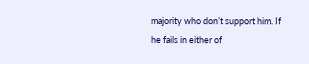majority who don’t support him. If he fails in either of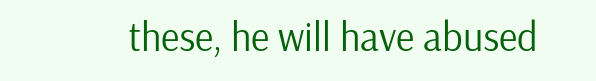these, he will have abused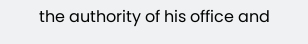the authority of his office and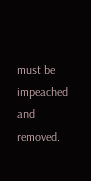must be impeached and removed.